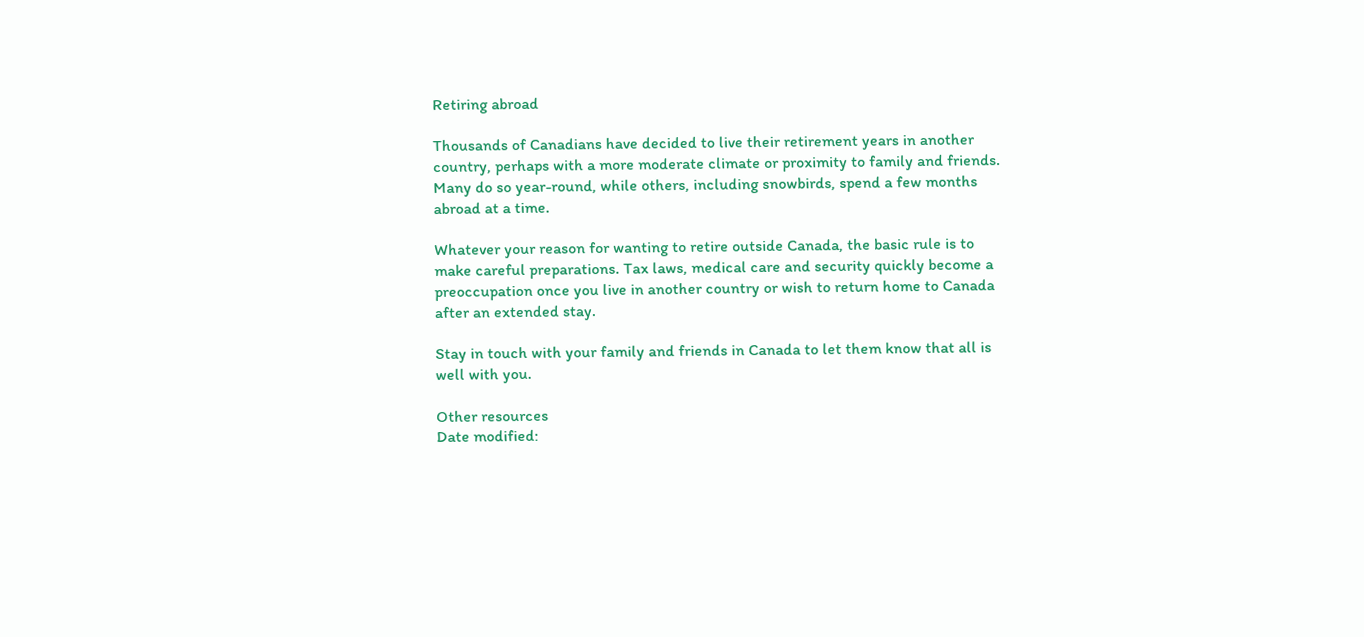Retiring abroad

Thousands of Canadians have decided to live their retirement years in another country, perhaps with a more moderate climate or proximity to family and friends. Many do so year-round, while others, including snowbirds, spend a few months abroad at a time.

Whatever your reason for wanting to retire outside Canada, the basic rule is to make careful preparations. Tax laws, medical care and security quickly become a preoccupation once you live in another country or wish to return home to Canada after an extended stay.

Stay in touch with your family and friends in Canada to let them know that all is well with you.

Other resources
Date modified: